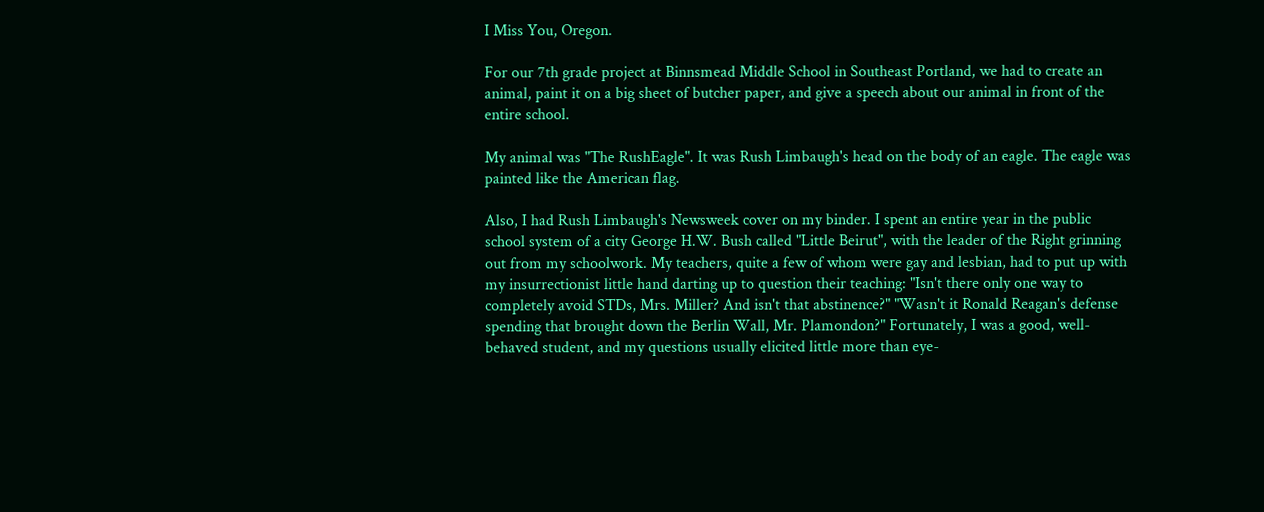I Miss You, Oregon.

For our 7th grade project at Binnsmead Middle School in Southeast Portland, we had to create an animal, paint it on a big sheet of butcher paper, and give a speech about our animal in front of the entire school.

My animal was "The RushEagle". It was Rush Limbaugh's head on the body of an eagle. The eagle was painted like the American flag.

Also, I had Rush Limbaugh's Newsweek cover on my binder. I spent an entire year in the public school system of a city George H.W. Bush called "Little Beirut", with the leader of the Right grinning out from my schoolwork. My teachers, quite a few of whom were gay and lesbian, had to put up with my insurrectionist little hand darting up to question their teaching: "Isn't there only one way to completely avoid STDs, Mrs. Miller? And isn't that abstinence?" "Wasn't it Ronald Reagan's defense spending that brought down the Berlin Wall, Mr. Plamondon?" Fortunately, I was a good, well-behaved student, and my questions usually elicited little more than eye-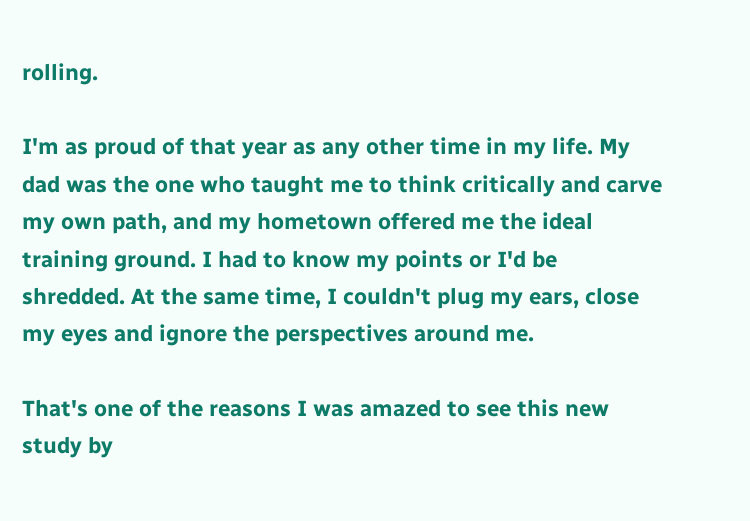rolling.

I'm as proud of that year as any other time in my life. My dad was the one who taught me to think critically and carve my own path, and my hometown offered me the ideal training ground. I had to know my points or I'd be shredded. At the same time, I couldn't plug my ears, close my eyes and ignore the perspectives around me.

That's one of the reasons I was amazed to see this new study by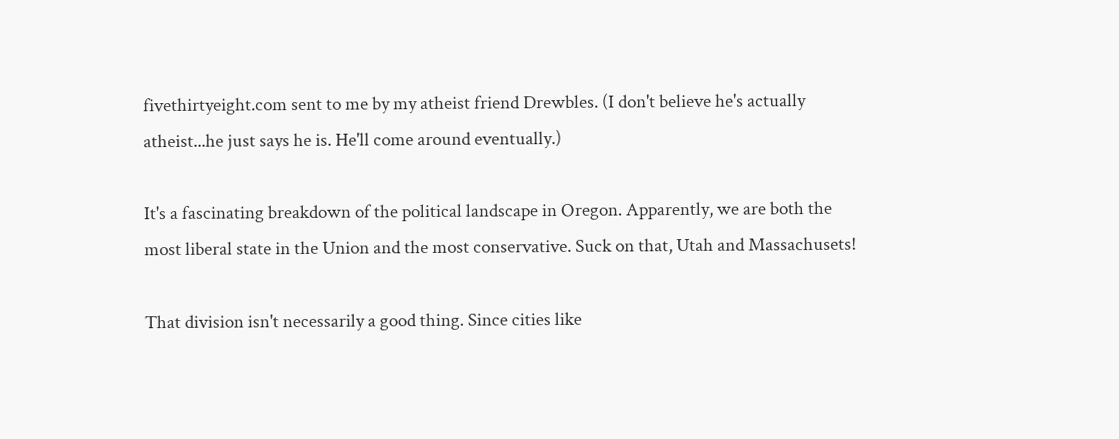fivethirtyeight.com sent to me by my atheist friend Drewbles. (I don't believe he's actually atheist...he just says he is. He'll come around eventually.)

It's a fascinating breakdown of the political landscape in Oregon. Apparently, we are both the most liberal state in the Union and the most conservative. Suck on that, Utah and Massachusets!

That division isn't necessarily a good thing. Since cities like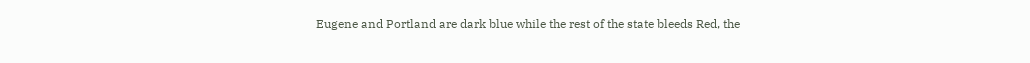Eugene and Portland are dark blue while the rest of the state bleeds Red, the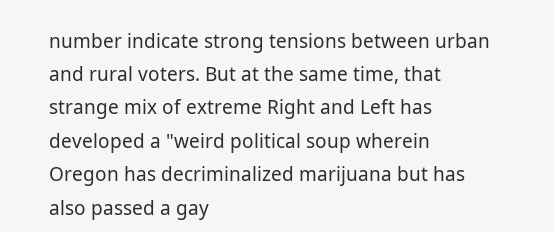number indicate strong tensions between urban and rural voters. But at the same time, that strange mix of extreme Right and Left has developed a "weird political soup wherein Oregon has decriminalized marijuana but has also passed a gay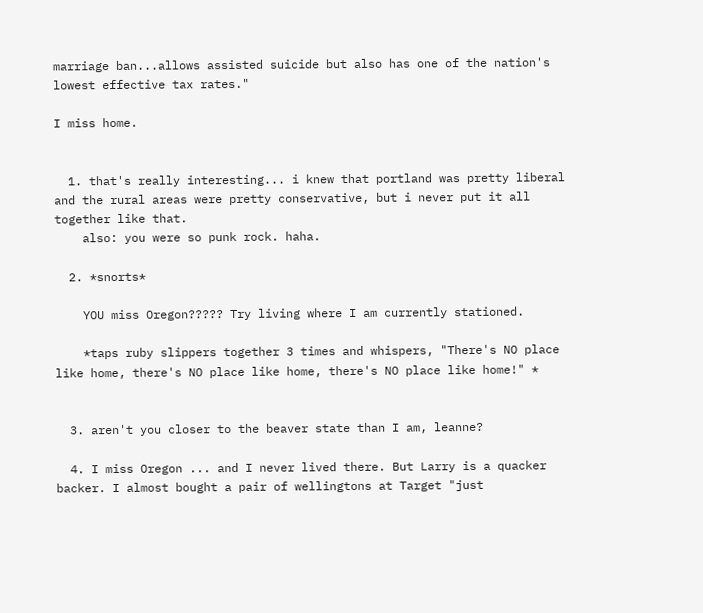marriage ban...allows assisted suicide but also has one of the nation's lowest effective tax rates."

I miss home.


  1. that's really interesting... i knew that portland was pretty liberal and the rural areas were pretty conservative, but i never put it all together like that.
    also: you were so punk rock. haha.

  2. *snorts*

    YOU miss Oregon????? Try living where I am currently stationed.

    *taps ruby slippers together 3 times and whispers, "There's NO place like home, there's NO place like home, there's NO place like home!" *


  3. aren't you closer to the beaver state than I am, leanne?

  4. I miss Oregon ... and I never lived there. But Larry is a quacker backer. I almost bought a pair of wellingtons at Target "just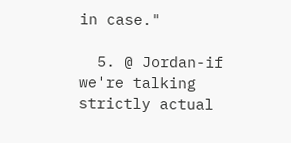in case."

  5. @ Jordan-if we're talking strictly actual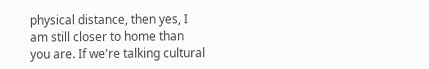physical distance, then yes, I am still closer to home than you are. If we're talking cultural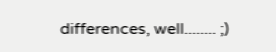differences, well........ ;)